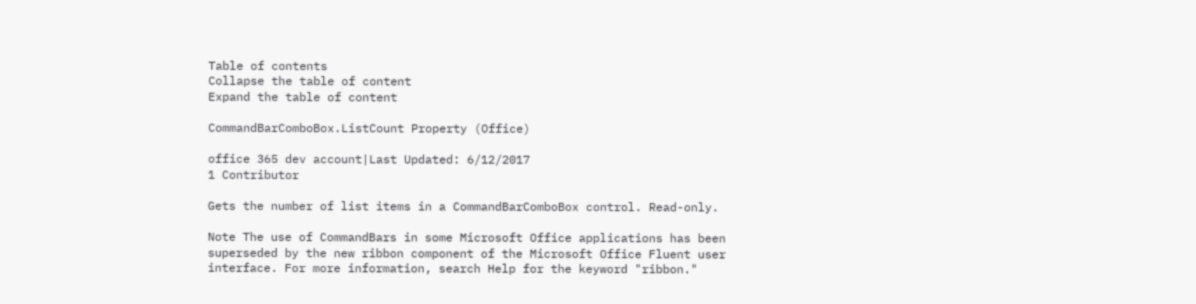Table of contents
Collapse the table of content
Expand the table of content

CommandBarComboBox.ListCount Property (Office)

office 365 dev account|Last Updated: 6/12/2017
1 Contributor

Gets the number of list items in a CommandBarComboBox control. Read-only.

Note The use of CommandBars in some Microsoft Office applications has been superseded by the new ribbon component of the Microsoft Office Fluent user interface. For more information, search Help for the keyword "ribbon."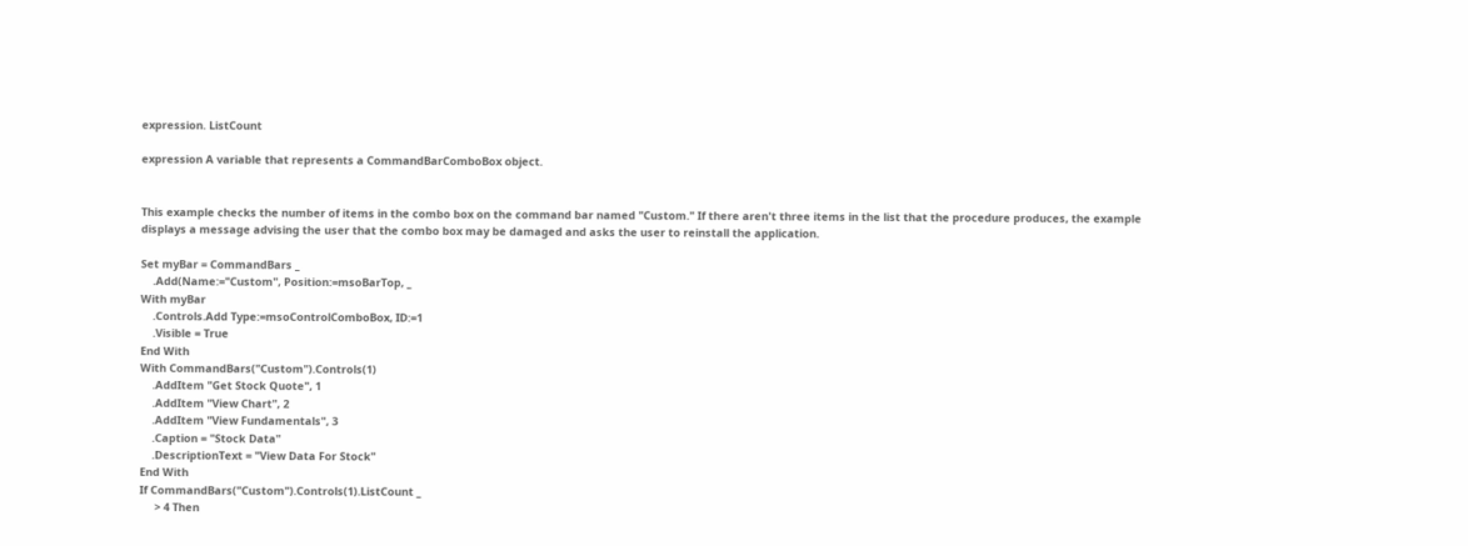expression. ListCount

expression A variable that represents a CommandBarComboBox object.


This example checks the number of items in the combo box on the command bar named "Custom." If there aren't three items in the list that the procedure produces, the example displays a message advising the user that the combo box may be damaged and asks the user to reinstall the application.

Set myBar = CommandBars _
    .Add(Name:="Custom", Position:=msoBarTop, _
With myBar
    .Controls.Add Type:=msoControlComboBox, ID:=1
    .Visible = True
End With
With CommandBars("Custom").Controls(1)
    .AddItem "Get Stock Quote", 1
    .AddItem "View Chart", 2
    .AddItem "View Fundamentals", 3
    .Caption = "Stock Data"
    .DescriptionText = "View Data For Stock"
End With
If CommandBars("Custom").Controls(1).ListCount _
     > 4 Then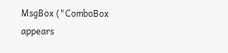MsgBox ("ComboBox appears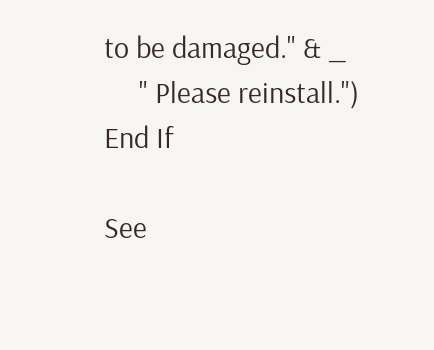to be damaged." & _
     " Please reinstall.")
End If

See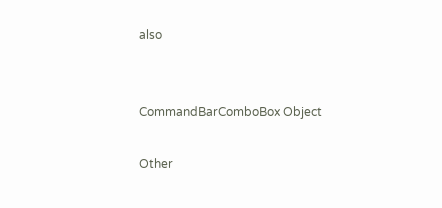also


CommandBarComboBox Object

Other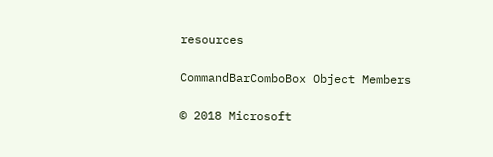resources

CommandBarComboBox Object Members

© 2018 Microsoft